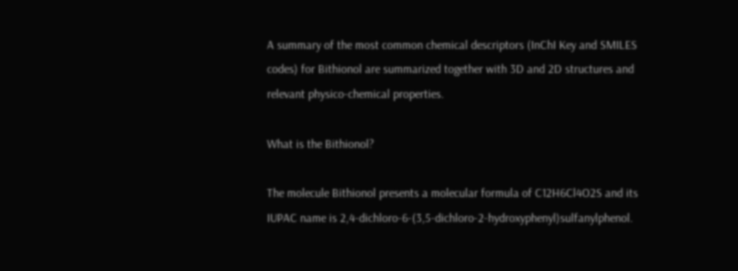A summary of the most common chemical descriptors (InChI Key and SMILES codes) for Bithionol are summarized together with 3D and 2D structures and relevant physico-chemical properties.

What is the Bithionol?

The molecule Bithionol presents a molecular formula of C12H6Cl4O2S and its IUPAC name is 2,4-dichloro-6-(3,5-dichloro-2-hydroxyphenyl)sulfanylphenol.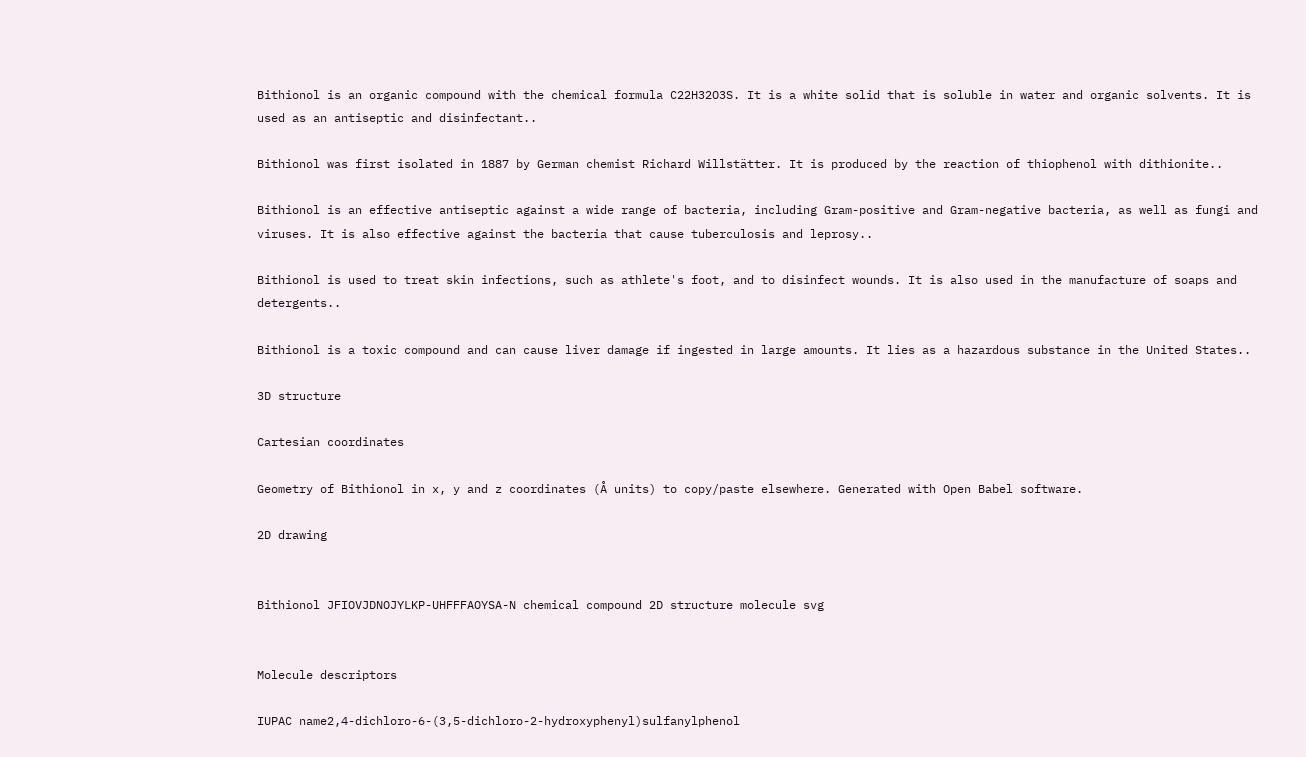Bithionol is an organic compound with the chemical formula C22H32O3S. It is a white solid that is soluble in water and organic solvents. It is used as an antiseptic and disinfectant..

Bithionol was first isolated in 1887 by German chemist Richard Willstätter. It is produced by the reaction of thiophenol with dithionite..

Bithionol is an effective antiseptic against a wide range of bacteria, including Gram-positive and Gram-negative bacteria, as well as fungi and viruses. It is also effective against the bacteria that cause tuberculosis and leprosy..

Bithionol is used to treat skin infections, such as athlete's foot, and to disinfect wounds. It is also used in the manufacture of soaps and detergents..

Bithionol is a toxic compound and can cause liver damage if ingested in large amounts. It lies as a hazardous substance in the United States..

3D structure

Cartesian coordinates

Geometry of Bithionol in x, y and z coordinates (Å units) to copy/paste elsewhere. Generated with Open Babel software.

2D drawing


Bithionol JFIOVJDNOJYLKP-UHFFFAOYSA-N chemical compound 2D structure molecule svg


Molecule descriptors

IUPAC name2,4-dichloro-6-(3,5-dichloro-2-hydroxyphenyl)sulfanylphenol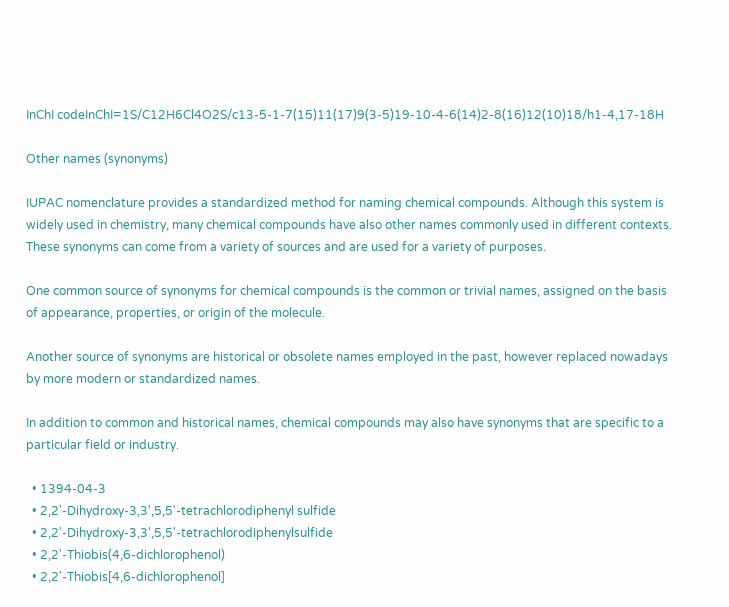InChI codeInChI=1S/C12H6Cl4O2S/c13-5-1-7(15)11(17)9(3-5)19-10-4-6(14)2-8(16)12(10)18/h1-4,17-18H

Other names (synonyms)

IUPAC nomenclature provides a standardized method for naming chemical compounds. Although this system is widely used in chemistry, many chemical compounds have also other names commonly used in different contexts. These synonyms can come from a variety of sources and are used for a variety of purposes.

One common source of synonyms for chemical compounds is the common or trivial names, assigned on the basis of appearance, properties, or origin of the molecule.

Another source of synonyms are historical or obsolete names employed in the past, however replaced nowadays by more modern or standardized names.

In addition to common and historical names, chemical compounds may also have synonyms that are specific to a particular field or industry.

  • 1394-04-3
  • 2,2'-Dihydroxy-3,3',5,5'-tetrachlorodiphenyl sulfide
  • 2,2'-Dihydroxy-3,3',5,5'-tetrachlorodiphenylsulfide
  • 2,2'-Thiobis(4,6-dichlorophenol)
  • 2,2'-Thiobis[4,6-dichlorophenol]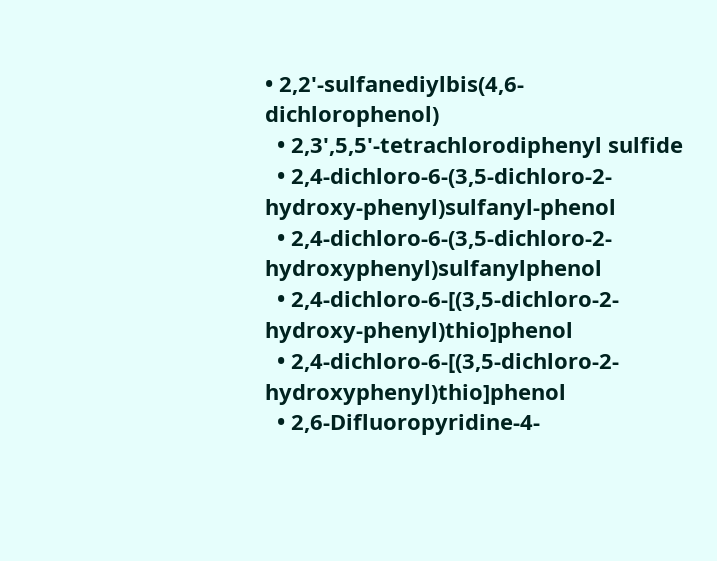• 2,2'-sulfanediylbis(4,6-dichlorophenol)
  • 2,3',5,5'-tetrachlorodiphenyl sulfide
  • 2,4-dichloro-6-(3,5-dichloro-2-hydroxy-phenyl)sulfanyl-phenol
  • 2,4-dichloro-6-(3,5-dichloro-2-hydroxyphenyl)sulfanylphenol
  • 2,4-dichloro-6-[(3,5-dichloro-2-hydroxy-phenyl)thio]phenol
  • 2,4-dichloro-6-[(3,5-dichloro-2-hydroxyphenyl)thio]phenol
  • 2,6-Difluoropyridine-4-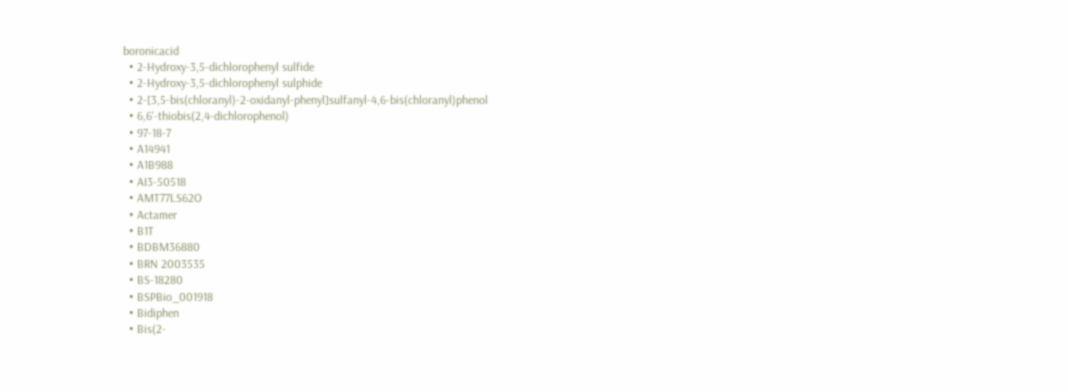boronicacid
  • 2-Hydroxy-3,5-dichlorophenyl sulfide
  • 2-Hydroxy-3,5-dichlorophenyl sulphide
  • 2-[3,5-bis(chloranyl)-2-oxidanyl-phenyl]sulfanyl-4,6-bis(chloranyl)phenol
  • 6,6'-thiobis(2,4-dichlorophenol)
  • 97-18-7
  • A14941
  • A1B988
  • AI3-50518
  • AMT77LS62O
  • Actamer
  • B1T
  • BDBM36880
  • BRN 2003535
  • BS-18280
  • BSPBio_001918
  • Bidiphen
  • Bis(2-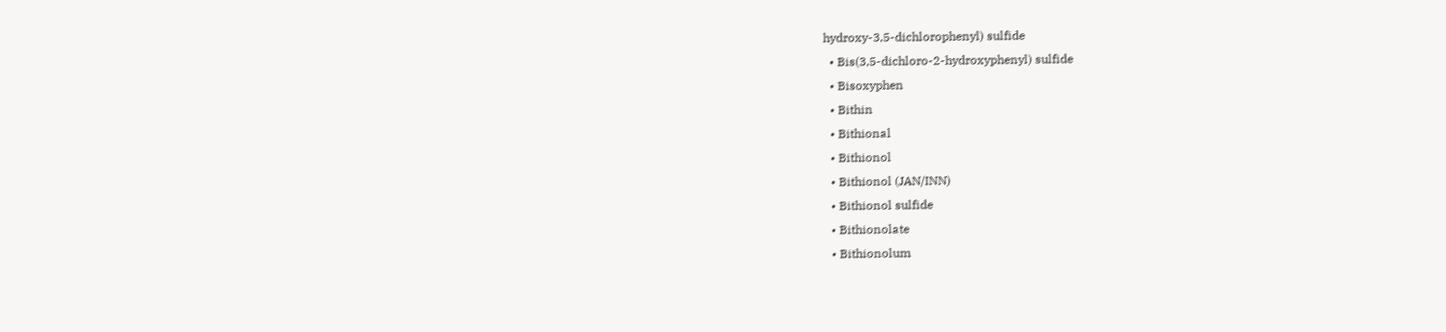hydroxy-3,5-dichlorophenyl) sulfide
  • Bis(3,5-dichloro-2-hydroxyphenyl) sulfide
  • Bisoxyphen
  • Bithin
  • Bithional
  • Bithionol
  • Bithionol (JAN/INN)
  • Bithionol sulfide
  • Bithionolate
  • Bithionolum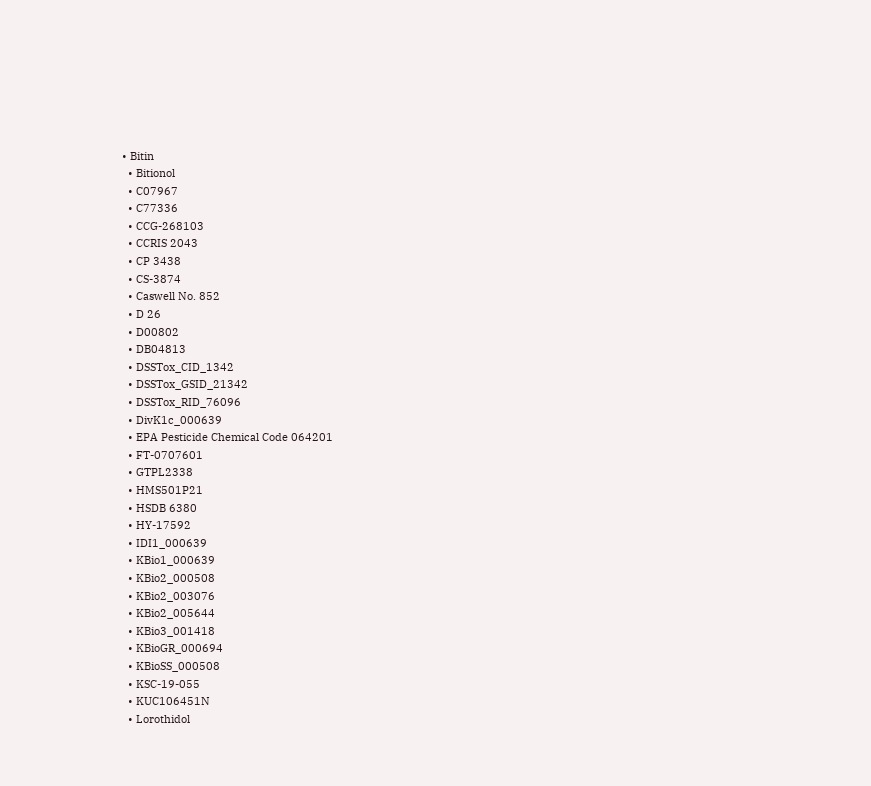• Bitin
  • Bitionol
  • C07967
  • C77336
  • CCG-268103
  • CCRIS 2043
  • CP 3438
  • CS-3874
  • Caswell No. 852
  • D 26
  • D00802
  • DB04813
  • DSSTox_CID_1342
  • DSSTox_GSID_21342
  • DSSTox_RID_76096
  • DivK1c_000639
  • EPA Pesticide Chemical Code 064201
  • FT-0707601
  • GTPL2338
  • HMS501P21
  • HSDB 6380
  • HY-17592
  • IDI1_000639
  • KBio1_000639
  • KBio2_000508
  • KBio2_003076
  • KBio2_005644
  • KBio3_001418
  • KBioGR_000694
  • KBioSS_000508
  • KSC-19-055
  • KUC106451N
  • Lorothidol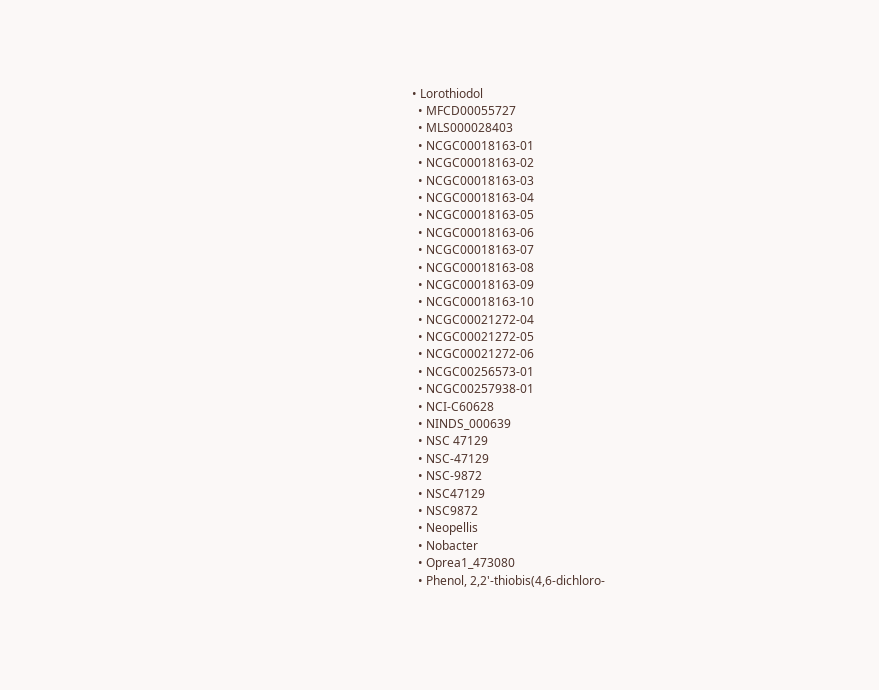• Lorothiodol
  • MFCD00055727
  • MLS000028403
  • NCGC00018163-01
  • NCGC00018163-02
  • NCGC00018163-03
  • NCGC00018163-04
  • NCGC00018163-05
  • NCGC00018163-06
  • NCGC00018163-07
  • NCGC00018163-08
  • NCGC00018163-09
  • NCGC00018163-10
  • NCGC00021272-04
  • NCGC00021272-05
  • NCGC00021272-06
  • NCGC00256573-01
  • NCGC00257938-01
  • NCI-C60628
  • NINDS_000639
  • NSC 47129
  • NSC-47129
  • NSC-9872
  • NSC47129
  • NSC9872
  • Neopellis
  • Nobacter
  • Oprea1_473080
  • Phenol, 2,2'-thiobis(4,6-dichloro-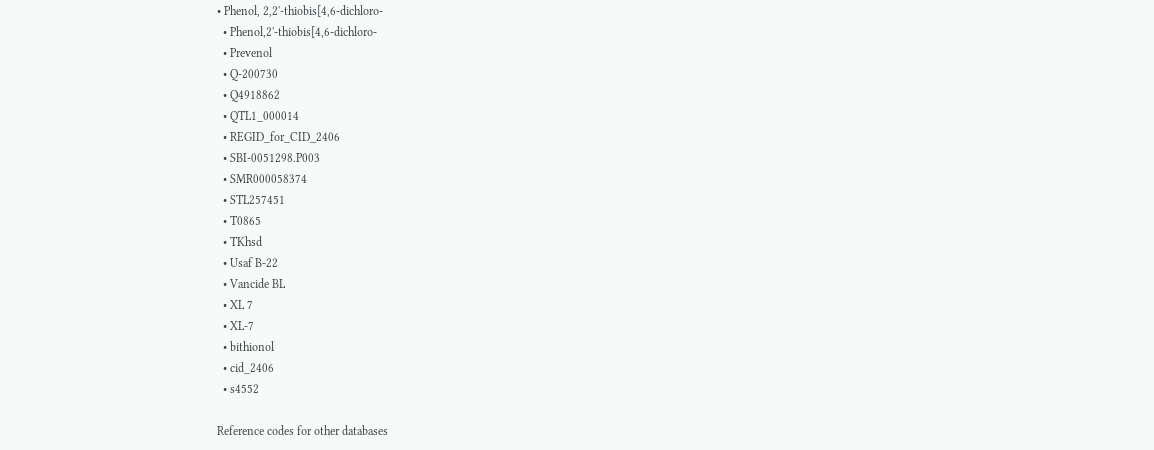• Phenol, 2,2'-thiobis[4,6-dichloro-
  • Phenol,2'-thiobis[4,6-dichloro-
  • Prevenol
  • Q-200730
  • Q4918862
  • QTL1_000014
  • REGID_for_CID_2406
  • SBI-0051298.P003
  • SMR000058374
  • STL257451
  • T0865
  • TKhsd
  • Usaf B-22
  • Vancide BL
  • XL 7
  • XL-7
  • bithionol
  • cid_2406
  • s4552

Reference codes for other databases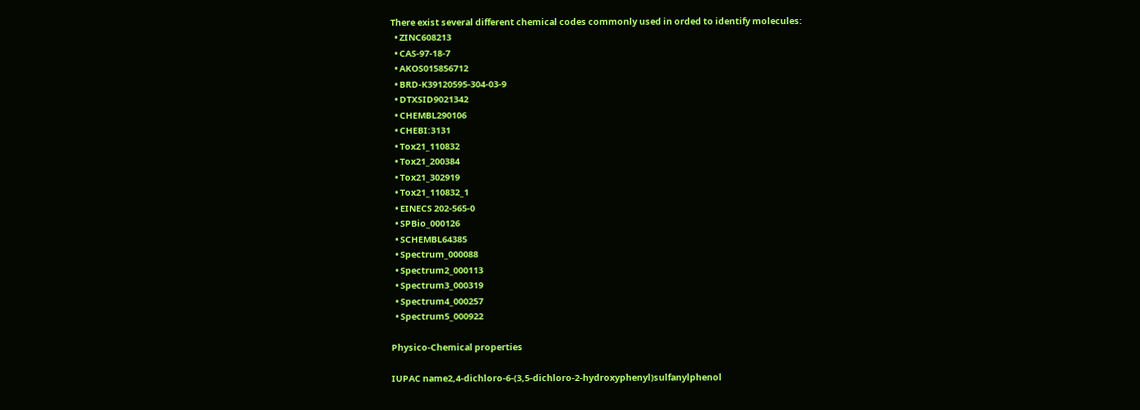There exist several different chemical codes commonly used in orded to identify molecules:
  • ZINC608213
  • CAS-97-18-7
  • AKOS015856712
  • BRD-K39120595-304-03-9
  • DTXSID9021342
  • CHEMBL290106
  • CHEBI:3131
  • Tox21_110832
  • Tox21_200384
  • Tox21_302919
  • Tox21_110832_1
  • EINECS 202-565-0
  • SPBio_000126
  • SCHEMBL64385
  • Spectrum_000088
  • Spectrum2_000113
  • Spectrum3_000319
  • Spectrum4_000257
  • Spectrum5_000922

Physico-Chemical properties

IUPAC name2,4-dichloro-6-(3,5-dichloro-2-hydroxyphenyl)sulfanylphenol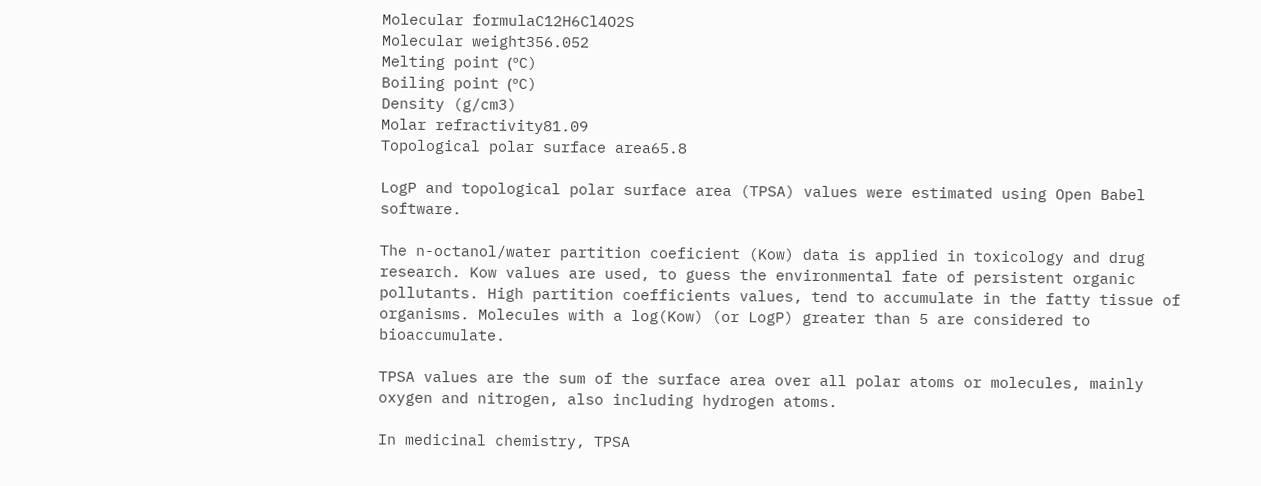Molecular formulaC12H6Cl4O2S
Molecular weight356.052
Melting point (ºC)
Boiling point (ºC)
Density (g/cm3)
Molar refractivity81.09
Topological polar surface area65.8

LogP and topological polar surface area (TPSA) values were estimated using Open Babel software.

The n-octanol/water partition coeficient (Kow) data is applied in toxicology and drug research. Kow values are used, to guess the environmental fate of persistent organic pollutants. High partition coefficients values, tend to accumulate in the fatty tissue of organisms. Molecules with a log(Kow) (or LogP) greater than 5 are considered to bioaccumulate.

TPSA values are the sum of the surface area over all polar atoms or molecules, mainly oxygen and nitrogen, also including hydrogen atoms.

In medicinal chemistry, TPSA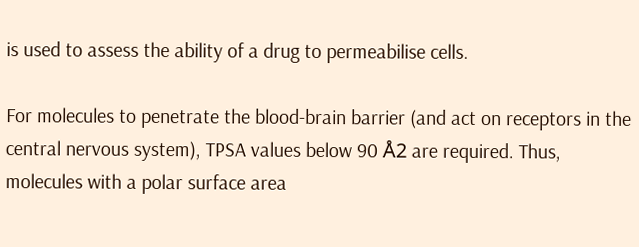is used to assess the ability of a drug to permeabilise cells.

For molecules to penetrate the blood-brain barrier (and act on receptors in the central nervous system), TPSA values below 90 Å2 are required. Thus, molecules with a polar surface area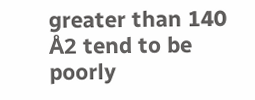greater than 140 Å2 tend to be poorly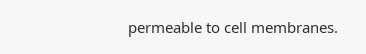permeable to cell membranes.